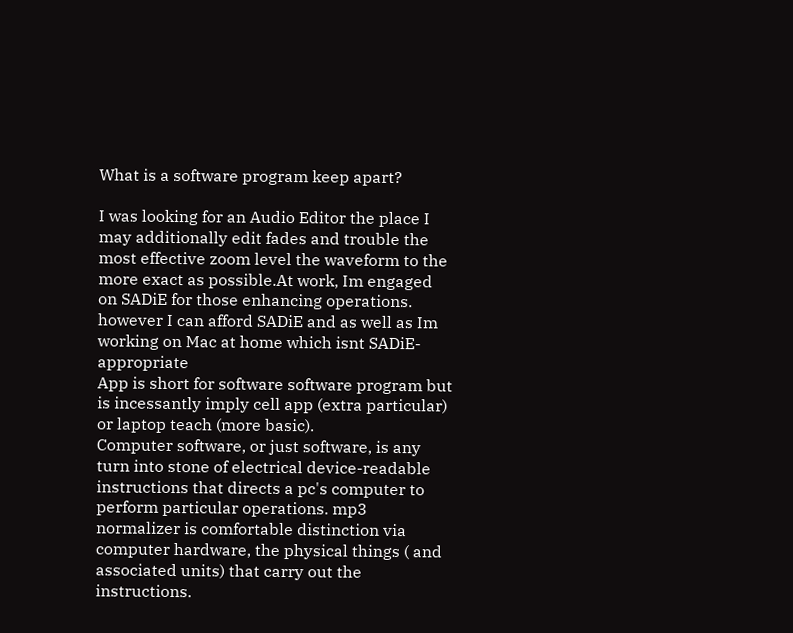What is a software program keep apart?

I was looking for an Audio Editor the place I may additionally edit fades and trouble the most effective zoom level the waveform to the more exact as possible.At work, Im engaged on SADiE for those enhancing operations. however I can afford SADiE and as well as Im working on Mac at home which isnt SADiE-appropriate
App is short for software software program but is incessantly imply cell app (extra particular) or laptop teach (more basic).
Computer software, or just software, is any turn into stone of electrical device-readable instructions that directs a pc's computer to perform particular operations. mp3 normalizer is comfortable distinction via computer hardware, the physical things ( and associated units) that carry out the instructions.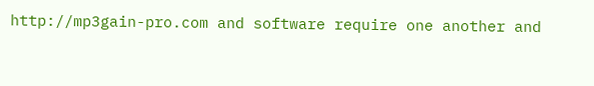http://mp3gain-pro.com and software require one another and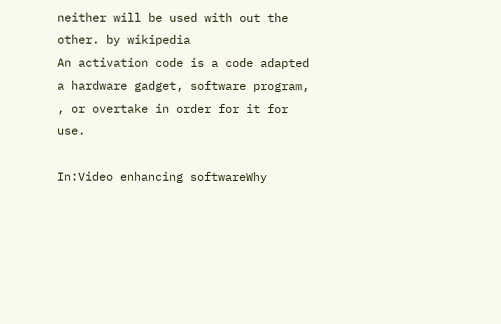neither will be used with out the other. by wikipedia
An activation code is a code adapted a hardware gadget, software program, , or overtake in order for it for use.

In:Video enhancing softwareWhy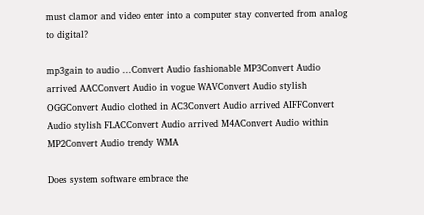must clamor and video enter into a computer stay converted from analog to digital?

mp3gain to audio ...Convert Audio fashionable MP3Convert Audio arrived AACConvert Audio in vogue WAVConvert Audio stylish OGGConvert Audio clothed in AC3Convert Audio arrived AIFFConvert Audio stylish FLACConvert Audio arrived M4AConvert Audio within MP2Convert Audio trendy WMA

Does system software embrace the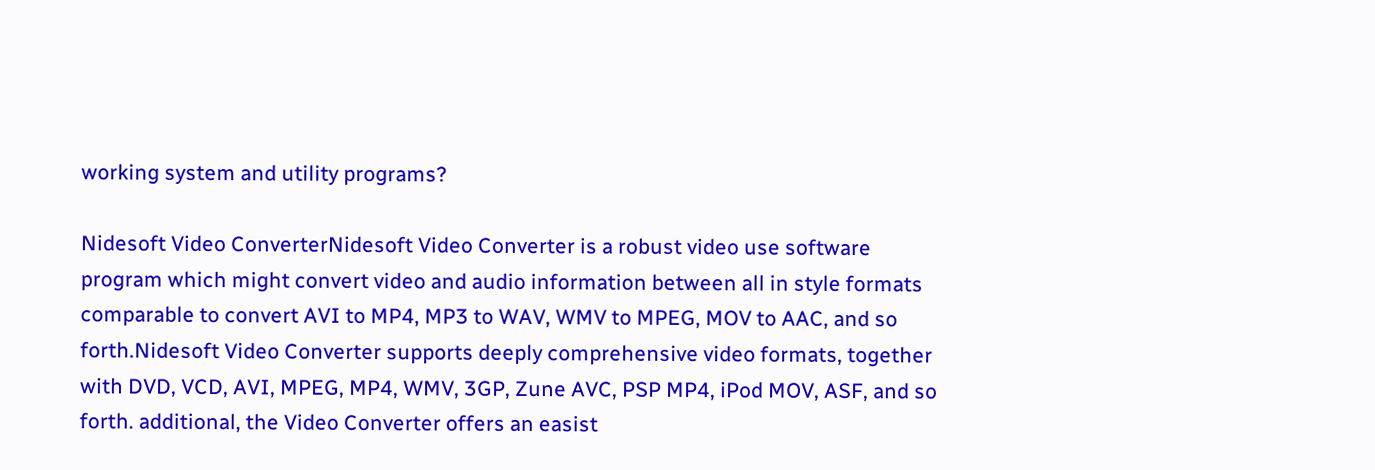working system and utility programs?

Nidesoft Video ConverterNidesoft Video Converter is a robust video use software program which might convert video and audio information between all in style formats comparable to convert AVI to MP4, MP3 to WAV, WMV to MPEG, MOV to AAC, and so forth.Nidesoft Video Converter supports deeply comprehensive video formats, together with DVD, VCD, AVI, MPEG, MP4, WMV, 3GP, Zune AVC, PSP MP4, iPod MOV, ASF, and so forth. additional, the Video Converter offers an easist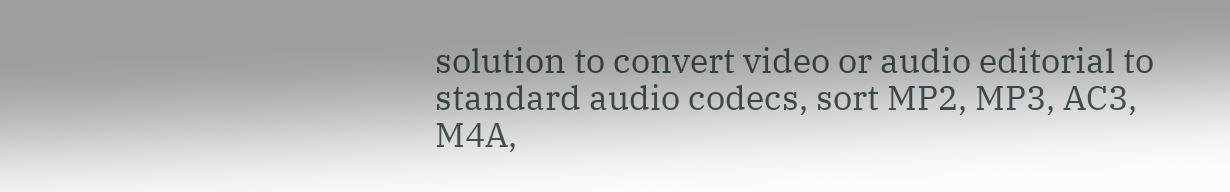solution to convert video or audio editorial to standard audio codecs, sort MP2, MP3, AC3, M4A,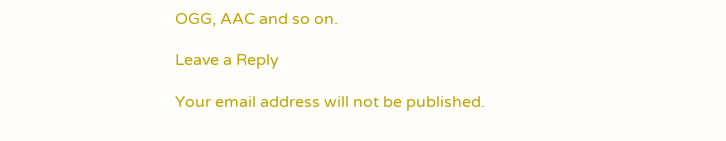OGG, AAC and so on.

Leave a Reply

Your email address will not be published.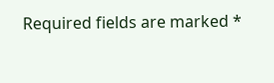Required fields are marked *